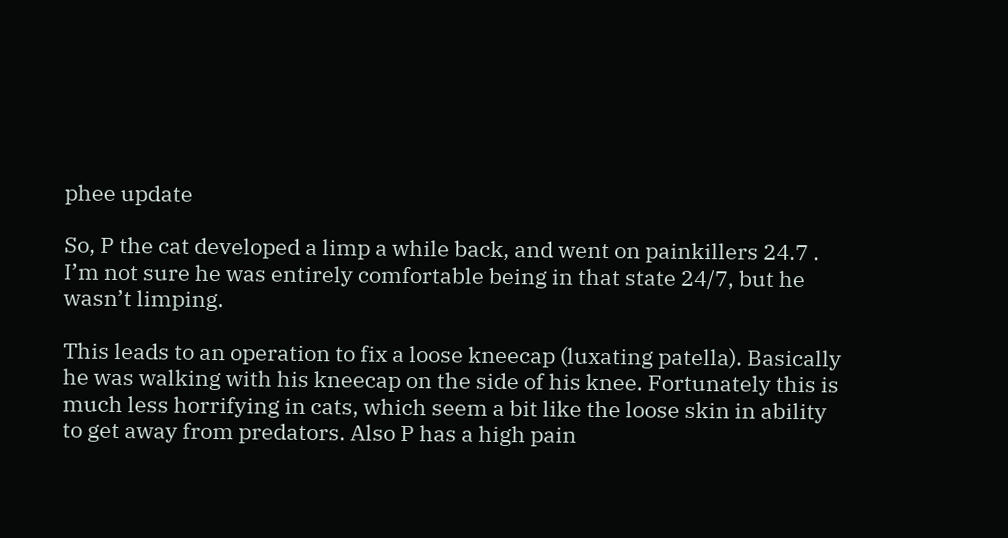phee update

So, P the cat developed a limp a while back, and went on painkillers 24.7 . I’m not sure he was entirely comfortable being in that state 24/7, but he wasn’t limping.

This leads to an operation to fix a loose kneecap (luxating patella). Basically he was walking with his kneecap on the side of his knee. Fortunately this is much less horrifying in cats, which seem a bit like the loose skin in ability to get away from predators. Also P has a high pain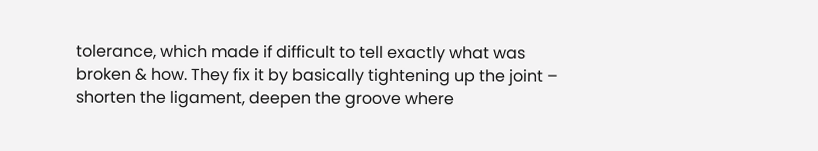tolerance, which made if difficult to tell exactly what was broken & how. They fix it by basically tightening up the joint – shorten the ligament, deepen the groove where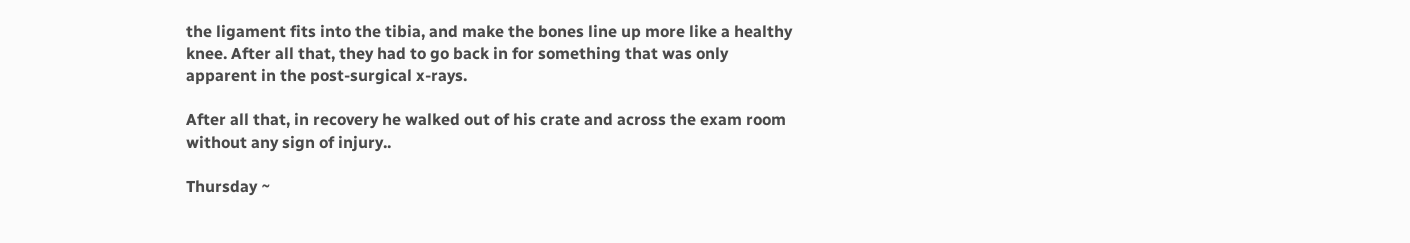the ligament fits into the tibia, and make the bones line up more like a healthy knee. After all that, they had to go back in for something that was only apparent in the post-surgical x-rays.

After all that, in recovery he walked out of his crate and across the exam room without any sign of injury..

Thursday ~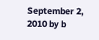September 2, 2010 by b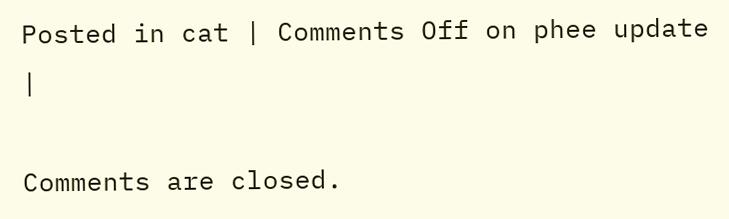Posted in cat | Comments Off on phee update |

Comments are closed.